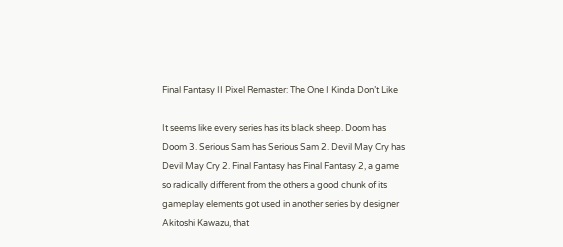Final Fantasy II Pixel Remaster: The One I Kinda Don’t Like

It seems like every series has its black sheep. Doom has Doom 3. Serious Sam has Serious Sam 2. Devil May Cry has Devil May Cry 2. Final Fantasy has Final Fantasy 2, a game so radically different from the others a good chunk of its gameplay elements got used in another series by designer Akitoshi Kawazu, that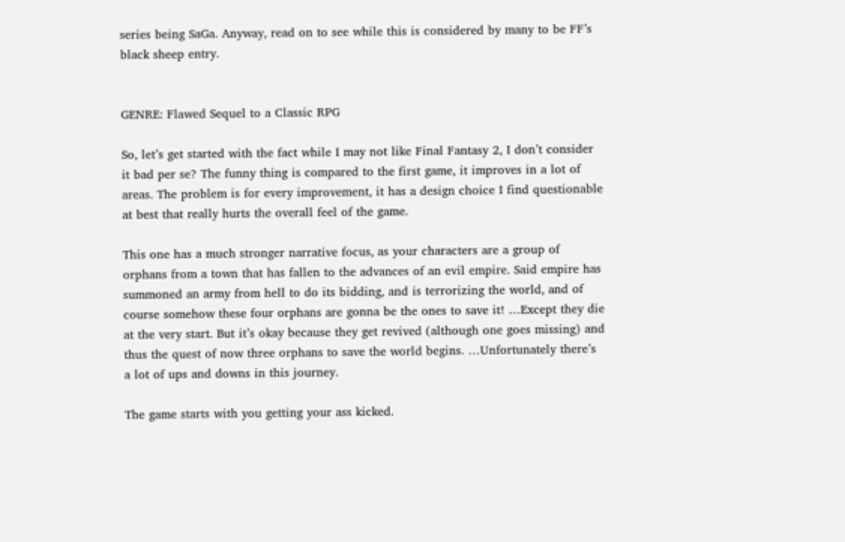series being SaGa. Anyway, read on to see while this is considered by many to be FF’s black sheep entry.


GENRE: Flawed Sequel to a Classic RPG

So, let’s get started with the fact while I may not like Final Fantasy 2, I don’t consider it bad per se? The funny thing is compared to the first game, it improves in a lot of areas. The problem is for every improvement, it has a design choice I find questionable at best that really hurts the overall feel of the game.

This one has a much stronger narrative focus, as your characters are a group of orphans from a town that has fallen to the advances of an evil empire. Said empire has summoned an army from hell to do its bidding, and is terrorizing the world, and of course somehow these four orphans are gonna be the ones to save it! …Except they die at the very start. But it’s okay because they get revived (although one goes missing) and thus the quest of now three orphans to save the world begins. …Unfortunately there’s a lot of ups and downs in this journey.

The game starts with you getting your ass kicked.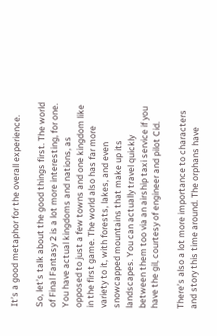It’s a good metaphor for the overall experience.

So, let’s talk about the good things first. The world of Final Fantasy 2 is a lot more interesting, for one. You have actual kingdoms and nations, as opposed to just a few towns and one kingdom like in the first game. The world also has far more variety to it, with forests, lakes, and even snowcapped mountains that make up its landscapes. You can actually travel quickly between them too via an airship taxi service if you have the gil, courtesy of engineer and pilot Cid.

There’s also a lot more importance to characters and story this time around. The orphans have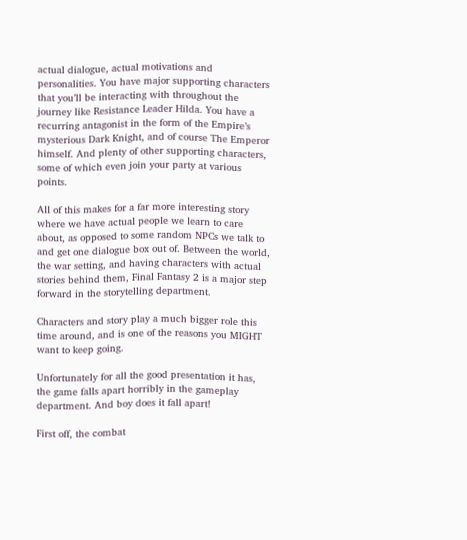actual dialogue, actual motivations and personalities. You have major supporting characters that you’ll be interacting with throughout the journey like Resistance Leader Hilda. You have a recurring antagonist in the form of the Empire’s mysterious Dark Knight, and of course The Emperor himself. And plenty of other supporting characters, some of which even join your party at various points.

All of this makes for a far more interesting story where we have actual people we learn to care about, as opposed to some random NPCs we talk to and get one dialogue box out of. Between the world, the war setting, and having characters with actual stories behind them, Final Fantasy 2 is a major step forward in the storytelling department.

Characters and story play a much bigger role this time around, and is one of the reasons you MIGHT want to keep going.

Unfortunately for all the good presentation it has, the game falls apart horribly in the gameplay department. And boy does it fall apart!

First off, the combat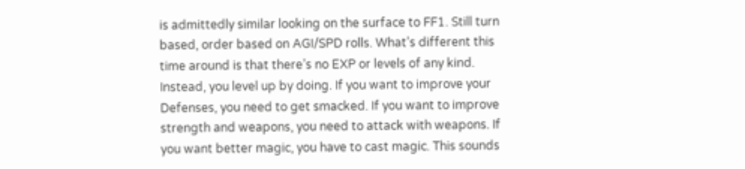is admittedly similar looking on the surface to FF1. Still turn based, order based on AGI/SPD rolls. What’s different this time around is that there’s no EXP or levels of any kind. Instead, you level up by doing. If you want to improve your Defenses, you need to get smacked. If you want to improve strength and weapons, you need to attack with weapons. If you want better magic, you have to cast magic. This sounds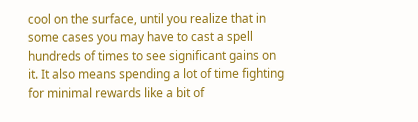cool on the surface, until you realize that in some cases you may have to cast a spell hundreds of times to see significant gains on it. It also means spending a lot of time fighting for minimal rewards like a bit of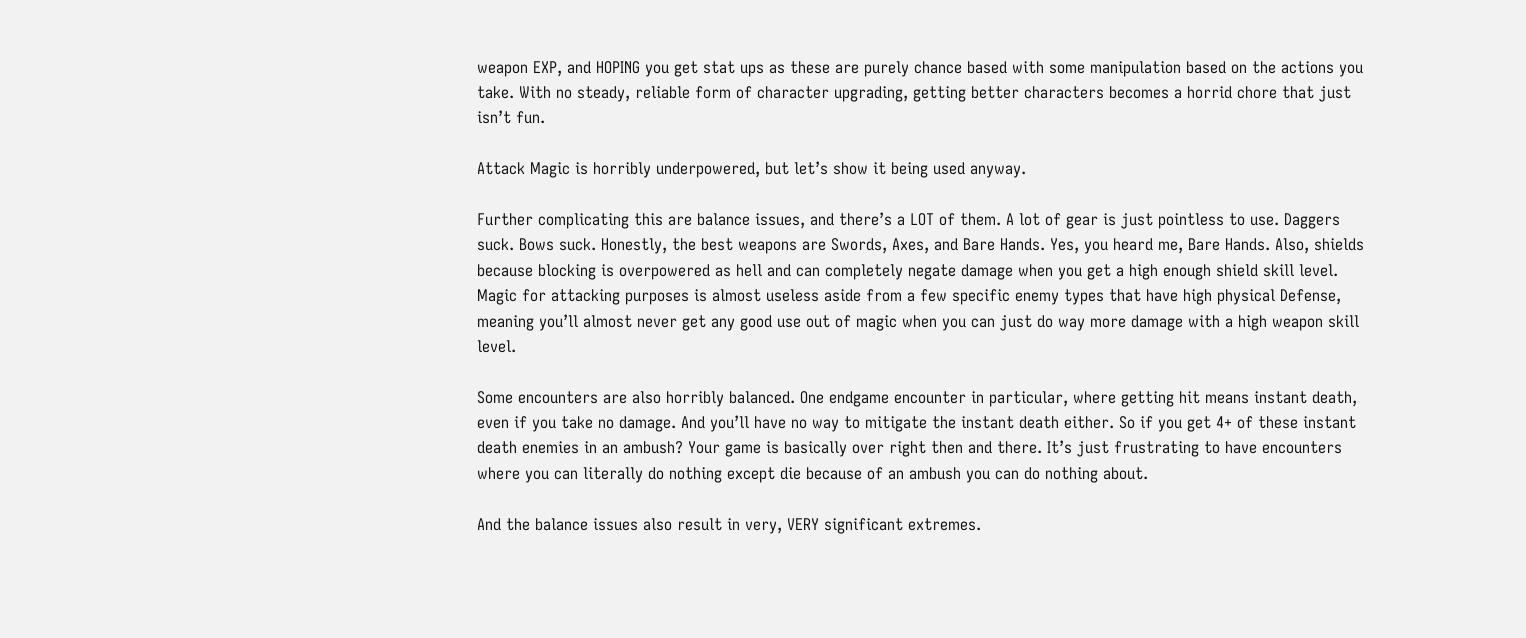weapon EXP, and HOPING you get stat ups as these are purely chance based with some manipulation based on the actions you take. With no steady, reliable form of character upgrading, getting better characters becomes a horrid chore that just isn’t fun.

Attack Magic is horribly underpowered, but let’s show it being used anyway.

Further complicating this are balance issues, and there’s a LOT of them. A lot of gear is just pointless to use. Daggers suck. Bows suck. Honestly, the best weapons are Swords, Axes, and Bare Hands. Yes, you heard me, Bare Hands. Also, shields because blocking is overpowered as hell and can completely negate damage when you get a high enough shield skill level. Magic for attacking purposes is almost useless aside from a few specific enemy types that have high physical Defense, meaning you’ll almost never get any good use out of magic when you can just do way more damage with a high weapon skill level.

Some encounters are also horribly balanced. One endgame encounter in particular, where getting hit means instant death, even if you take no damage. And you’ll have no way to mitigate the instant death either. So if you get 4+ of these instant death enemies in an ambush? Your game is basically over right then and there. It’s just frustrating to have encounters where you can literally do nothing except die because of an ambush you can do nothing about.

And the balance issues also result in very, VERY significant extremes.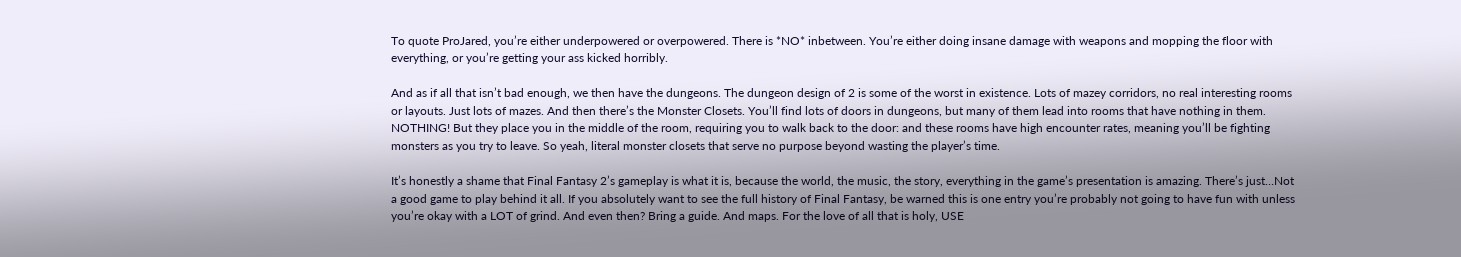To quote ProJared, you’re either underpowered or overpowered. There is *NO* inbetween. You’re either doing insane damage with weapons and mopping the floor with everything, or you’re getting your ass kicked horribly.

And as if all that isn’t bad enough, we then have the dungeons. The dungeon design of 2 is some of the worst in existence. Lots of mazey corridors, no real interesting rooms or layouts. Just lots of mazes. And then there’s the Monster Closets. You’ll find lots of doors in dungeons, but many of them lead into rooms that have nothing in them. NOTHING! But they place you in the middle of the room, requiring you to walk back to the door: and these rooms have high encounter rates, meaning you’ll be fighting monsters as you try to leave. So yeah, literal monster closets that serve no purpose beyond wasting the player’s time.

It’s honestly a shame that Final Fantasy 2’s gameplay is what it is, because the world, the music, the story, everything in the game’s presentation is amazing. There’s just…Not a good game to play behind it all. If you absolutely want to see the full history of Final Fantasy, be warned this is one entry you’re probably not going to have fun with unless you’re okay with a LOT of grind. And even then? Bring a guide. And maps. For the love of all that is holy, USE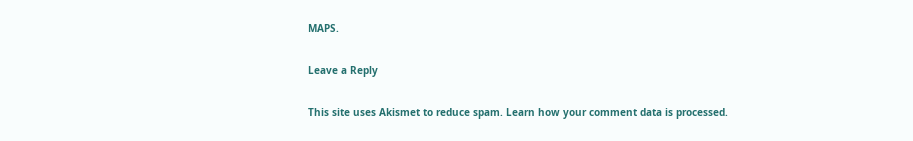MAPS.

Leave a Reply

This site uses Akismet to reduce spam. Learn how your comment data is processed.